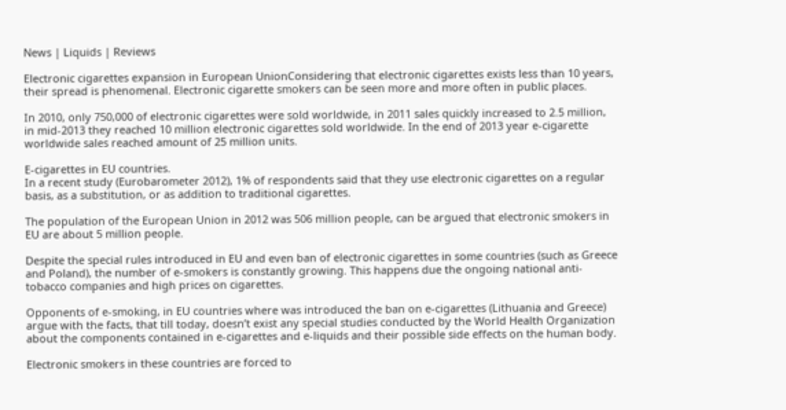News | Liquids | Reviews

Electronic cigarettes expansion in European UnionConsidering that electronic cigarettes exists less than 10 years, their spread is phenomenal. Electronic cigarette smokers can be seen more and more often in public places.

In 2010, only 750,000 of electronic cigarettes were sold worldwide, in 2011 sales quickly increased to 2.5 million, in mid-2013 they reached 10 million electronic cigarettes sold worldwide. In the end of 2013 year e-cigarette worldwide sales reached amount of 25 million units.

E-cigarettes in EU countries.
In a recent study (Eurobarometer 2012), 1% of respondents said that they use electronic cigarettes on a regular basis, as a substitution, or as addition to traditional cigarettes.

The population of the European Union in 2012 was 506 million people, can be argued that electronic smokers in EU are about 5 million people.

Despite the special rules introduced in EU and even ban of electronic cigarettes in some countries (such as Greece and Poland), the number of e-smokers is constantly growing. This happens due the ongoing national anti-tobacco companies and high prices on cigarettes.

Opponents of e-smoking, in EU countries where was introduced the ban on e-cigarettes (Lithuania and Greece) argue with the facts, that till today, doesn’t exist any special studies conducted by the World Health Organization about the components contained in e-cigarettes and e-liquids and their possible side effects on the human body.

Electronic smokers in these countries are forced to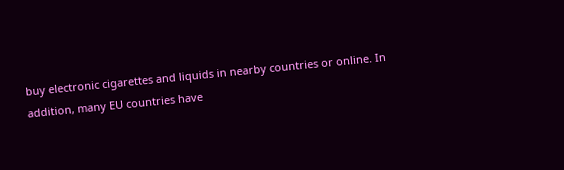buy electronic cigarettes and liquids in nearby countries or online. In addition, many EU countries have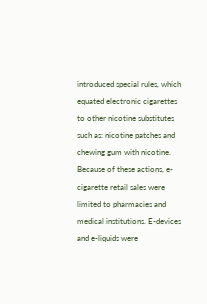introduced special rules, which equated electronic cigarettes to other nicotine substitutes such as: nicotine patches and chewing gum with nicotine. Because of these actions, e-cigarette retail sales were limited to pharmacies and medical institutions. E-devices and e-liquids were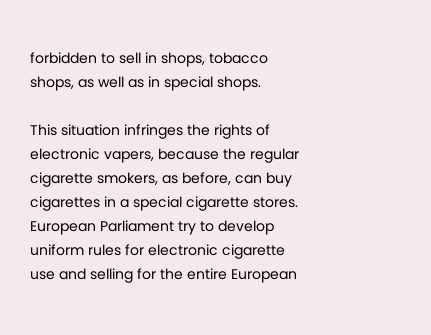forbidden to sell in shops, tobacco shops, as well as in special shops.

This situation infringes the rights of electronic vapers, because the regular cigarette smokers, as before, can buy cigarettes in a special cigarette stores.
European Parliament try to develop uniform rules for electronic cigarette use and selling for the entire European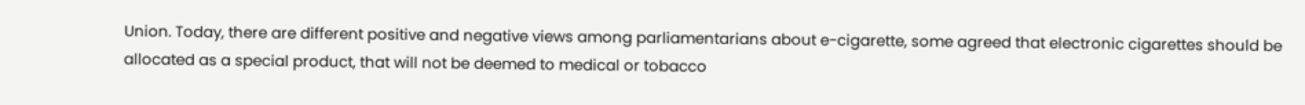Union. Today, there are different positive and negative views among parliamentarians about e-cigarette, some agreed that electronic cigarettes should be allocated as a special product, that will not be deemed to medical or tobacco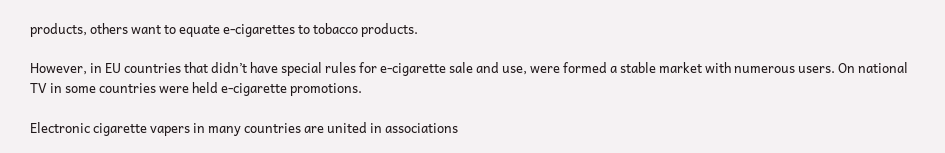products, others want to equate e-cigarettes to tobacco products.

However, in EU countries that didn’t have special rules for e-cigarette sale and use, were formed a stable market with numerous users. On national TV in some countries were held e-cigarette promotions.

Electronic cigarette vapers in many countries are united in associations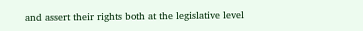and assert their rights both at the legislative level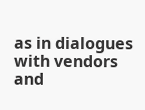as in dialogues with vendors and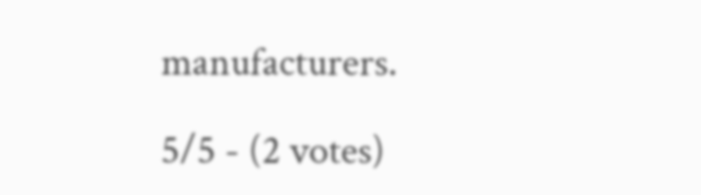manufacturers.

5/5 - (2 votes)